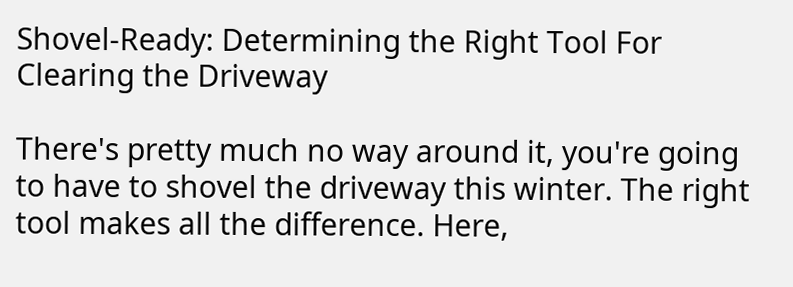Shovel-Ready: Determining the Right Tool For Clearing the Driveway

There's pretty much no way around it, you're going to have to shovel the driveway this winter. The right tool makes all the difference. Here,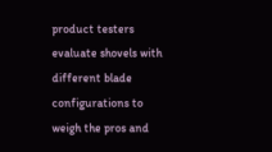product testers evaluate shovels with different blade configurations to weigh the pros and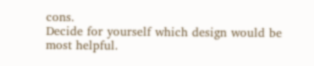cons.
Decide for yourself which design would be most helpful.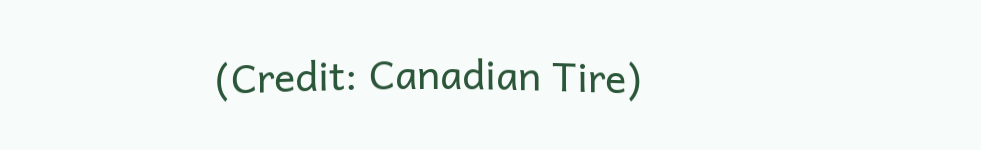(Credit: Canadian Tire)